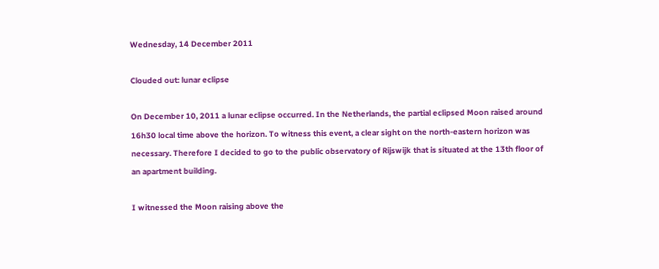Wednesday, 14 December 2011

Clouded out: lunar eclipse

On December 10, 2011 a lunar eclipse occurred. In the Netherlands, the partial eclipsed Moon raised around 16h30 local time above the horizon. To witness this event, a clear sight on the north-eastern horizon was necessary. Therefore I decided to go to the public observatory of Rijswijk that is situated at the 13th floor of an apartment building.

I witnessed the Moon raising above the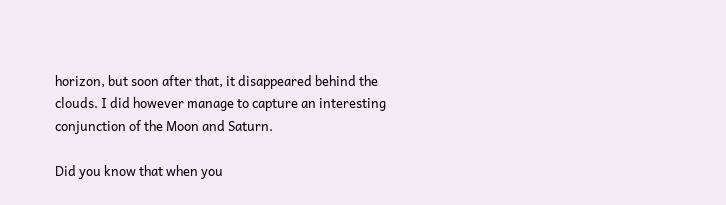horizon, but soon after that, it disappeared behind the clouds. I did however manage to capture an interesting conjunction of the Moon and Saturn.

Did you know that when you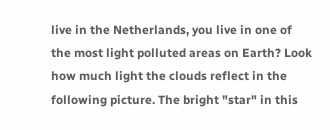live in the Netherlands, you live in one of the most light polluted areas on Earth? Look how much light the clouds reflect in the following picture. The bright "star" in this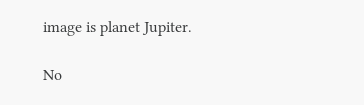image is planet Jupiter.

No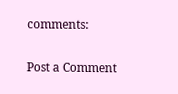comments:

Post a Comment